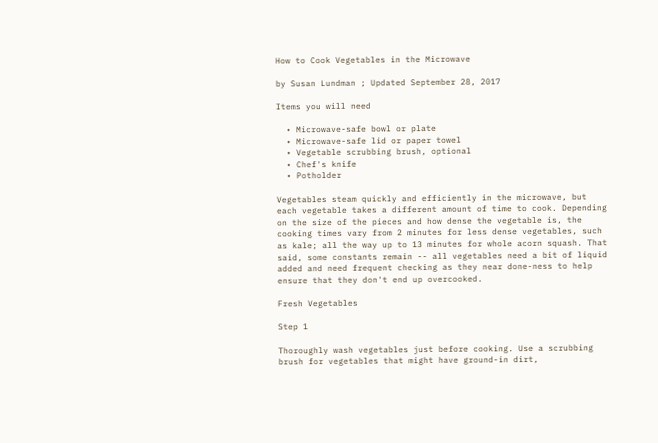How to Cook Vegetables in the Microwave

by Susan Lundman ; Updated September 28, 2017

Items you will need

  • Microwave-safe bowl or plate
  • Microwave-safe lid or paper towel
  • Vegetable scrubbing brush, optional
  • Chef's knife
  • Potholder

Vegetables steam quickly and efficiently in the microwave, but each vegetable takes a different amount of time to cook. Depending on the size of the pieces and how dense the vegetable is, the cooking times vary from 2 minutes for less dense vegetables, such as kale; all the way up to 13 minutes for whole acorn squash. That said, some constants remain -- all vegetables need a bit of liquid added and need frequent checking as they near done-ness to help ensure that they don't end up overcooked.

Fresh Vegetables

Step 1

Thoroughly wash vegetables just before cooking. Use a scrubbing brush for vegetables that might have ground-in dirt,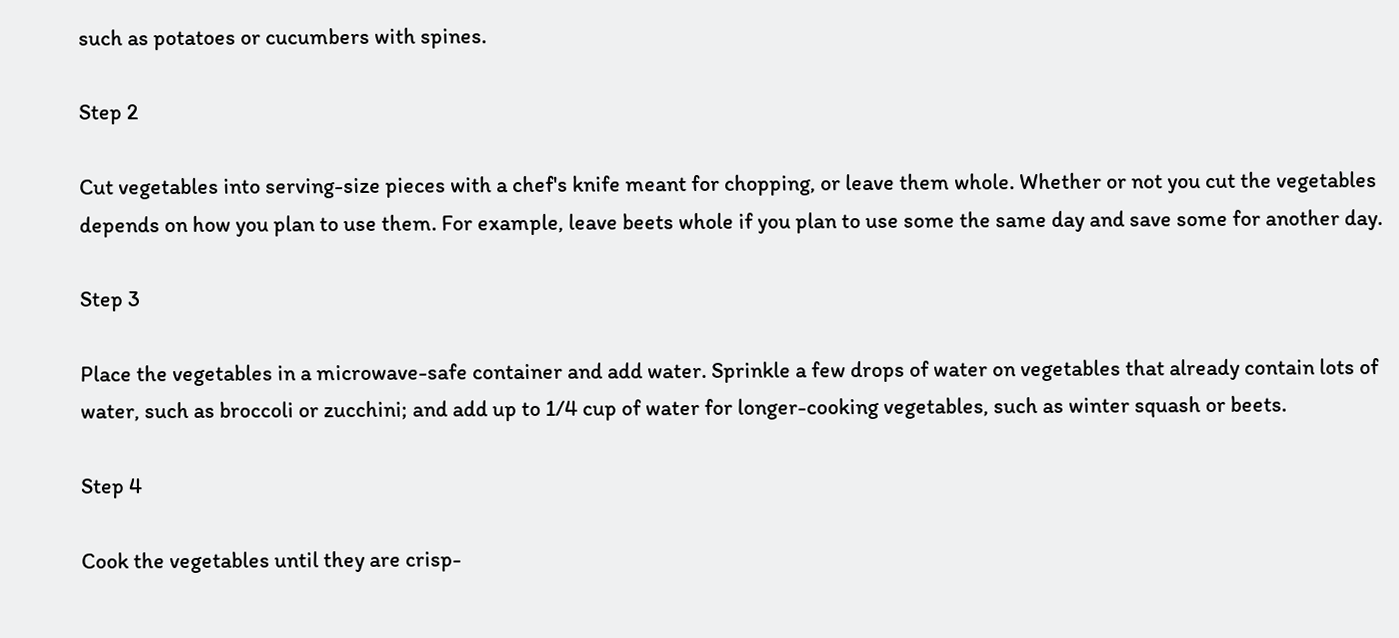such as potatoes or cucumbers with spines.

Step 2

Cut vegetables into serving-size pieces with a chef's knife meant for chopping, or leave them whole. Whether or not you cut the vegetables depends on how you plan to use them. For example, leave beets whole if you plan to use some the same day and save some for another day.

Step 3

Place the vegetables in a microwave-safe container and add water. Sprinkle a few drops of water on vegetables that already contain lots of water, such as broccoli or zucchini; and add up to 1/4 cup of water for longer-cooking vegetables, such as winter squash or beets.

Step 4

Cook the vegetables until they are crisp-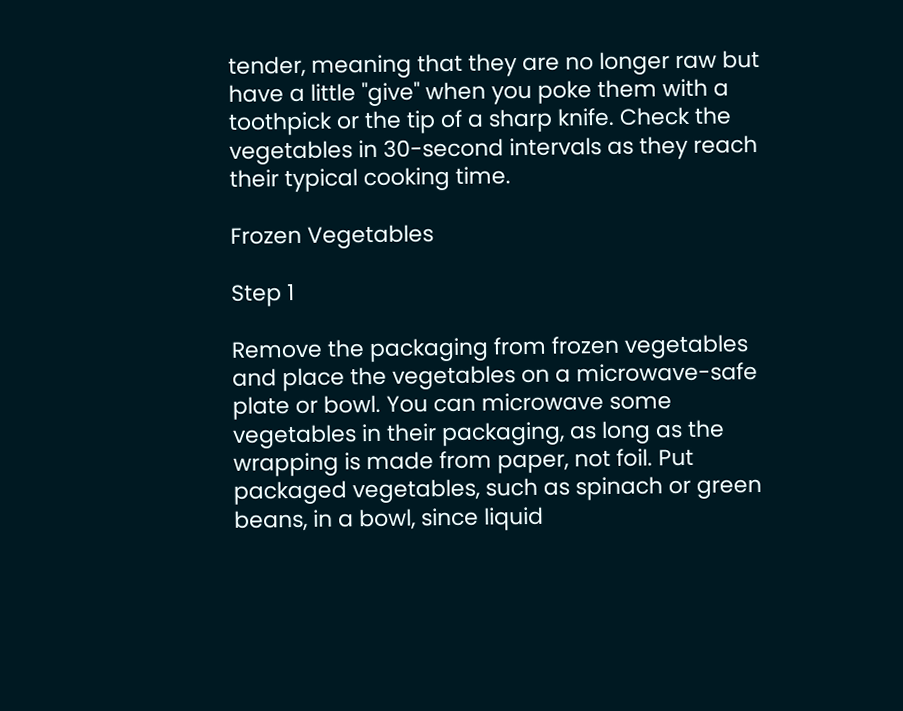tender, meaning that they are no longer raw but have a little "give" when you poke them with a toothpick or the tip of a sharp knife. Check the vegetables in 30-second intervals as they reach their typical cooking time.

Frozen Vegetables

Step 1

Remove the packaging from frozen vegetables and place the vegetables on a microwave-safe plate or bowl. You can microwave some vegetables in their packaging, as long as the wrapping is made from paper, not foil. Put packaged vegetables, such as spinach or green beans, in a bowl, since liquid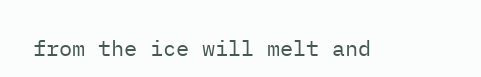from the ice will melt and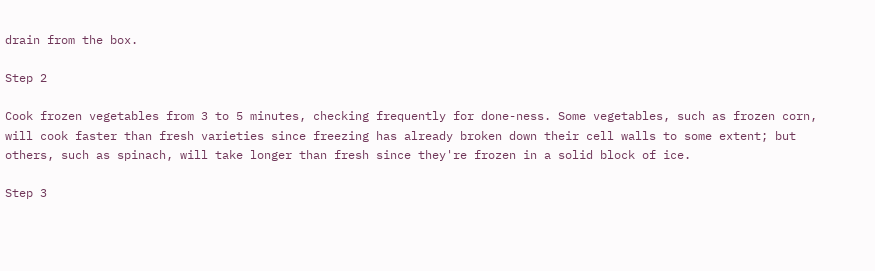drain from the box.

Step 2

Cook frozen vegetables from 3 to 5 minutes, checking frequently for done-ness. Some vegetables, such as frozen corn, will cook faster than fresh varieties since freezing has already broken down their cell walls to some extent; but others, such as spinach, will take longer than fresh since they're frozen in a solid block of ice.

Step 3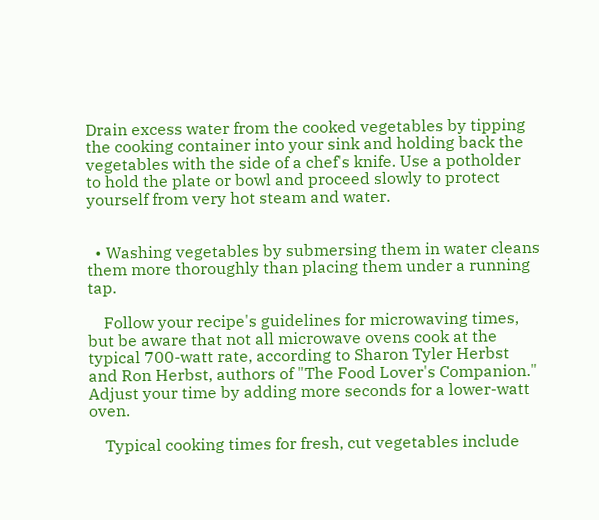Drain excess water from the cooked vegetables by tipping the cooking container into your sink and holding back the vegetables with the side of a chef's knife. Use a potholder to hold the plate or bowl and proceed slowly to protect yourself from very hot steam and water.


  • Washing vegetables by submersing them in water cleans them more thoroughly than placing them under a running tap.

    Follow your recipe's guidelines for microwaving times, but be aware that not all microwave ovens cook at the typical 700-watt rate, according to Sharon Tyler Herbst and Ron Herbst, authors of "The Food Lover's Companion." Adjust your time by adding more seconds for a lower-watt oven.

    Typical cooking times for fresh, cut vegetables include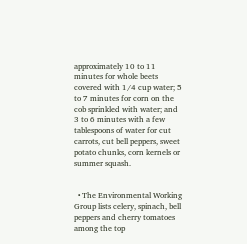approximately 10 to 11 minutes for whole beets covered with 1/4 cup water; 5 to 7 minutes for corn on the cob sprinkled with water; and 3 to 6 minutes with a few tablespoons of water for cut carrots, cut bell peppers, sweet potato chunks, corn kernels or summer squash.


  • The Environmental Working Group lists celery, spinach, bell peppers and cherry tomatoes among the top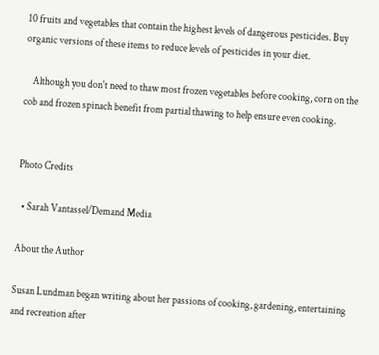10 fruits and vegetables that contain the highest levels of dangerous pesticides. Buy organic versions of these items to reduce levels of pesticides in your diet.

    Although you don't need to thaw most frozen vegetables before cooking, corn on the cob and frozen spinach benefit from partial thawing to help ensure even cooking.


Photo Credits

  • Sarah Vantassel/Demand Media

About the Author

Susan Lundman began writing about her passions of cooking, gardening, entertaining and recreation after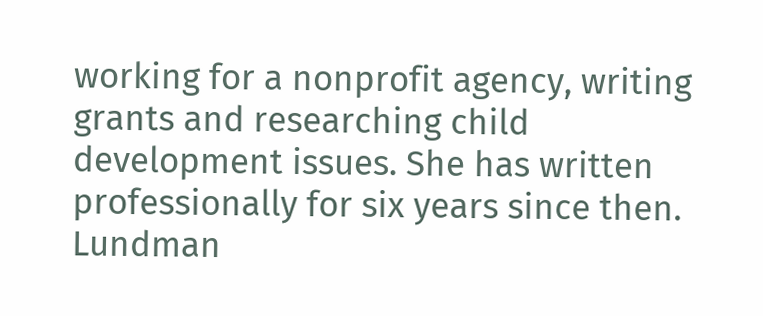working for a nonprofit agency, writing grants and researching child development issues. She has written professionally for six years since then. Lundman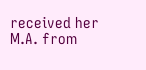received her M.A. from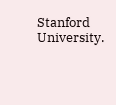Stanford University.